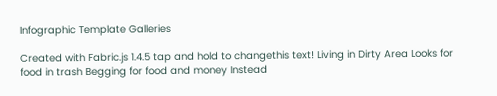Infographic Template Galleries

Created with Fabric.js 1.4.5 tap and hold to changethis text! Living in Dirty Area Looks for food in trash Begging for food and money Instead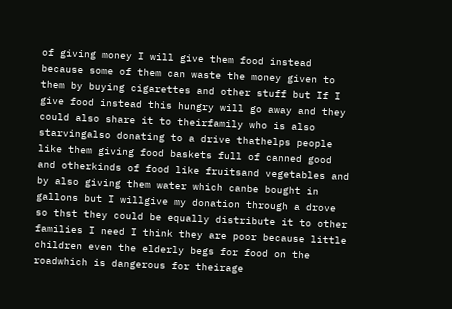of giving money I will give them food instead because some of them can waste the money given to them by buying cigarettes and other stuff but If I give food instead this hungry will go away and they could also share it to theirfamily who is also starvingalso donating to a drive thathelps people like them giving food baskets full of canned good and otherkinds of food like fruitsand vegetables and by also giving them water which canbe bought in gallons but I willgive my donation through a drove so thst they could be equally distribute it to other families I need I think they are poor because little children even the elderly begs for food on the roadwhich is dangerous for theirage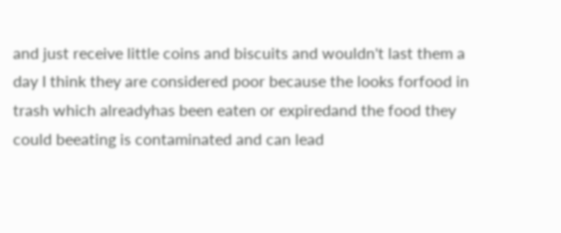and just receive little coins and biscuits and wouldn't last them a day I think they are considered poor because the looks forfood in trash which alreadyhas been eaten or expiredand the food they could beeating is contaminated and can lead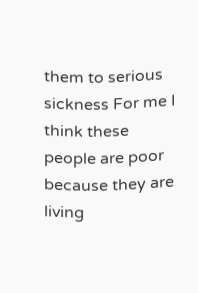them to serious sickness For me I think these people are poor because they are living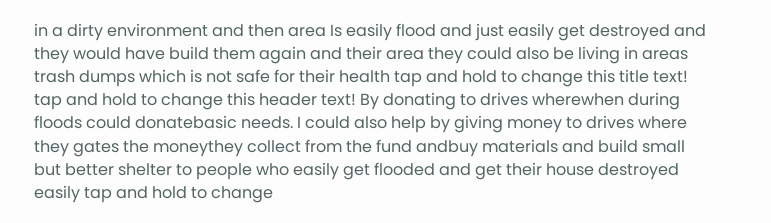in a dirty environment and then area Is easily flood and just easily get destroyed and they would have build them again and their area they could also be living in areas trash dumps which is not safe for their health tap and hold to change this title text! tap and hold to change this header text! By donating to drives wherewhen during floods could donatebasic needs. I could also help by giving money to drives where they gates the moneythey collect from the fund andbuy materials and build small but better shelter to people who easily get flooded and get their house destroyed easily tap and hold to change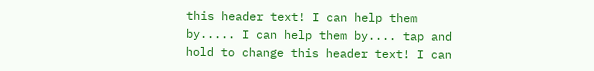this header text! I can help them by..... I can help them by.... tap and hold to change this header text! I can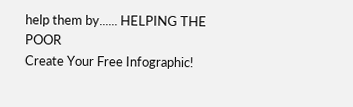help them by...... HELPING THE POOR
Create Your Free Infographic!